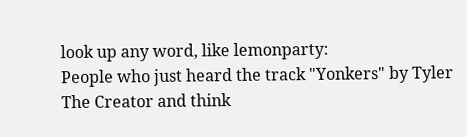look up any word, like lemonparty:
People who just heard the track "Yonkers" by Tyler The Creator and think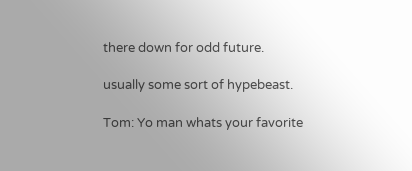there down for odd future.

usually some sort of hypebeast.

Tom: Yo man whats your favorite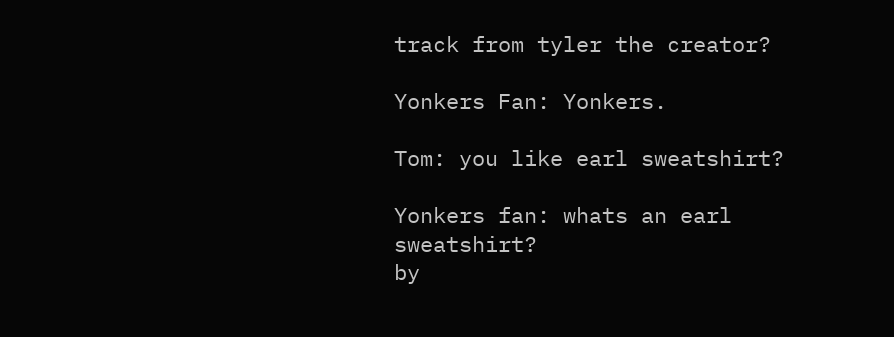track from tyler the creator?

Yonkers Fan: Yonkers.

Tom: you like earl sweatshirt?

Yonkers fan: whats an earl sweatshirt?
by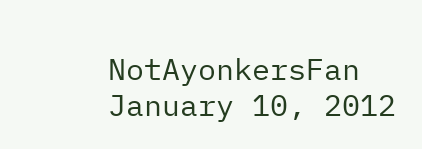NotAyonkersFan January 10, 2012